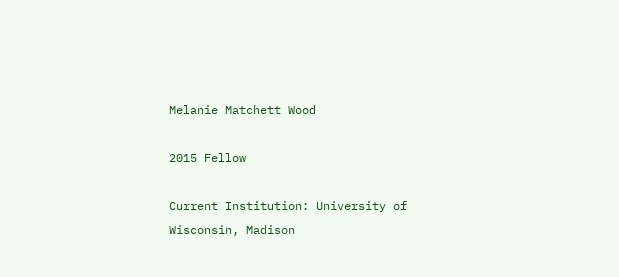Melanie Matchett Wood

2015 Fellow

Current Institution: University of Wisconsin, Madison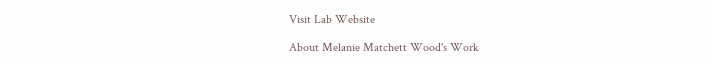Visit Lab Website

About Melanie Matchett Wood's Work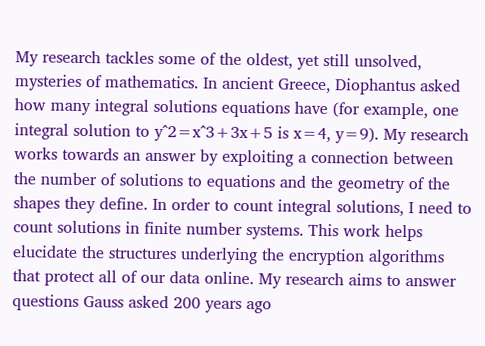My research tackles some of the oldest, yet still unsolved, mysteries of mathematics. In ancient Greece, Diophantus asked how many integral solutions equations have (for example, one integral solution to y^2=x^3+3x+5 is x=4, y=9). My research works towards an answer by exploiting a connection between the number of solutions to equations and the geometry of the shapes they define. In order to count integral solutions, I need to count solutions in finite number systems. This work helps elucidate the structures underlying the encryption algorithms that protect all of our data online. My research aims to answer questions Gauss asked 200 years ago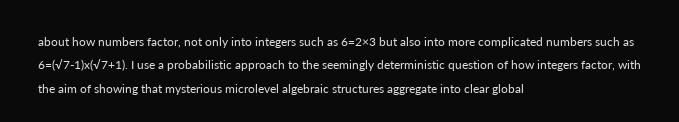about how numbers factor, not only into integers such as 6=2×3 but also into more complicated numbers such as 6=(√7-1)x(√7+1). I use a probabilistic approach to the seemingly deterministic question of how integers factor, with the aim of showing that mysterious microlevel algebraic structures aggregate into clear global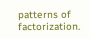patterns of factorization.